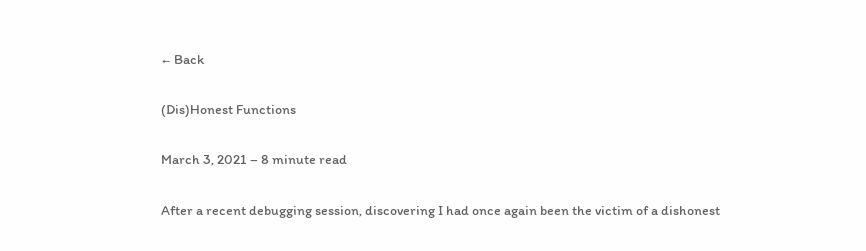← Back

(Dis)Honest Functions

March 3, 2021 – 8 minute read

After a recent debugging session, discovering I had once again been the victim of a dishonest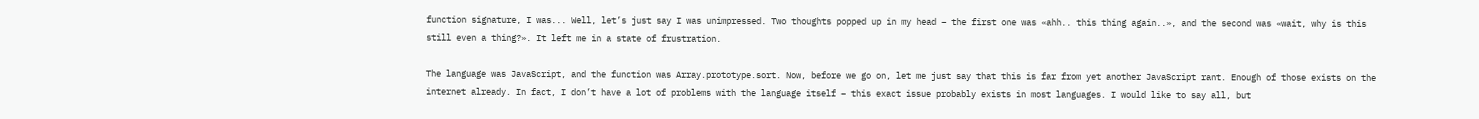function signature, I was... Well, let’s just say I was unimpressed. Two thoughts popped up in my head – the first one was «ahh.. this thing again..», and the second was «wait, why is this still even a thing?». It left me in a state of frustration.

The language was JavaScript, and the function was Array.prototype.sort. Now, before we go on, let me just say that this is far from yet another JavaScript rant. Enough of those exists on the internet already. In fact, I don’t have a lot of problems with the language itself – this exact issue probably exists in most languages. I would like to say all, but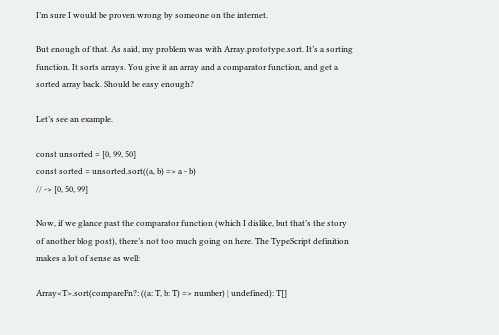I’m sure I would be proven wrong by someone on the internet.

But enough of that. As said, my problem was with Array.prototype.sort. It’s a sorting function. It sorts arrays. You give it an array and a comparator function, and get a sorted array back. Should be easy enough?

Let’s see an example.

const unsorted = [0, 99, 50]
const sorted = unsorted.sort((a, b) => a - b)
// -> [0, 50, 99]

Now, if we glance past the comparator function (which I dislike, but that’s the story of another blog post), there’s not too much going on here. The TypeScript definition makes a lot of sense as well:

Array<T>.sort(compareFn?: ((a: T, b: T) => number) | undefined): T[]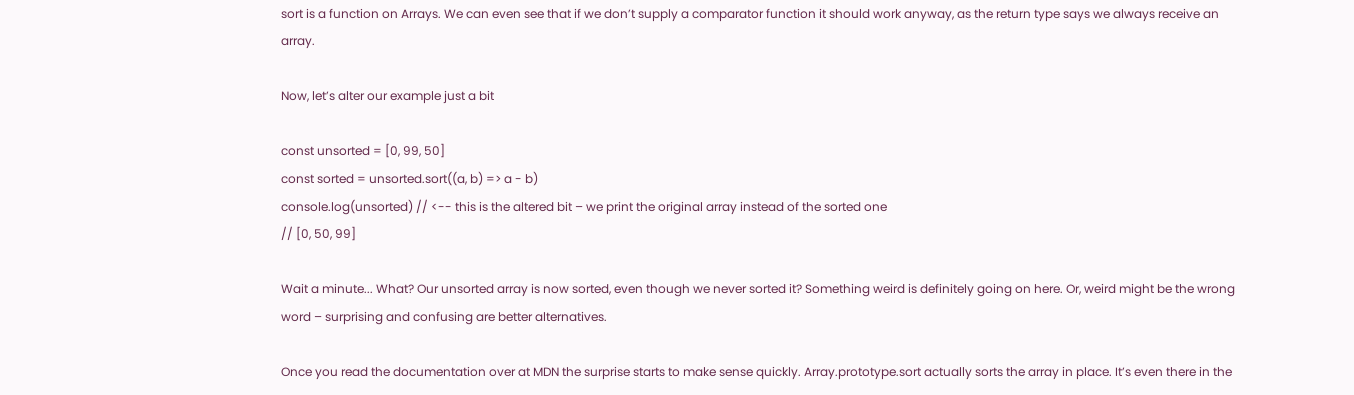sort is a function on Arrays. We can even see that if we don’t supply a comparator function it should work anyway, as the return type says we always receive an array.

Now, let’s alter our example just a bit

const unsorted = [0, 99, 50]
const sorted = unsorted.sort((a, b) => a - b)
console.log(unsorted) // <-- this is the altered bit – we print the original array instead of the sorted one
// [0, 50, 99]

Wait a minute... What? Our unsorted array is now sorted, even though we never sorted it? Something weird is definitely going on here. Or, weird might be the wrong word – surprising and confusing are better alternatives.

Once you read the documentation over at MDN the surprise starts to make sense quickly. Array.prototype.sort actually sorts the array in place. It’s even there in the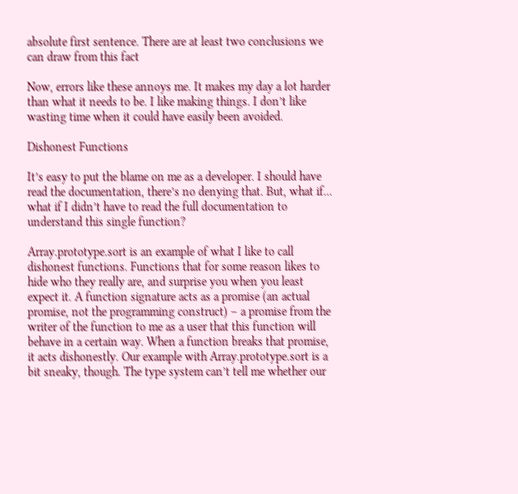absolute first sentence. There are at least two conclusions we can draw from this fact

Now, errors like these annoys me. It makes my day a lot harder than what it needs to be. I like making things. I don’t like wasting time when it could have easily been avoided.

Dishonest Functions

It’s easy to put the blame on me as a developer. I should have read the documentation, there’s no denying that. But, what if... what if I didn’t have to read the full documentation to understand this single function?

Array.prototype.sort is an example of what I like to call dishonest functions. Functions that for some reason likes to hide who they really are, and surprise you when you least expect it. A function signature acts as a promise (an actual promise, not the programming construct) – a promise from the writer of the function to me as a user that this function will behave in a certain way. When a function breaks that promise, it acts dishonestly. Our example with Array.prototype.sort is a bit sneaky, though. The type system can’t tell me whether our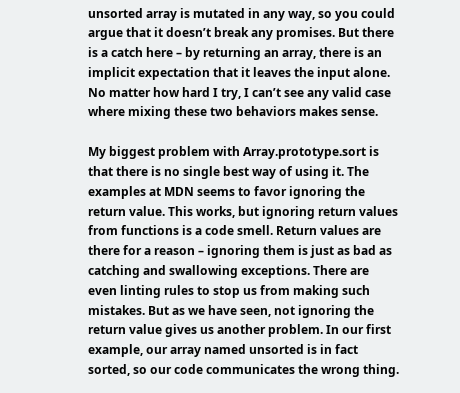unsorted array is mutated in any way, so you could argue that it doesn’t break any promises. But there is a catch here – by returning an array, there is an implicit expectation that it leaves the input alone. No matter how hard I try, I can’t see any valid case where mixing these two behaviors makes sense.

My biggest problem with Array.prototype.sort is that there is no single best way of using it. The examples at MDN seems to favor ignoring the return value. This works, but ignoring return values from functions is a code smell. Return values are there for a reason – ignoring them is just as bad as catching and swallowing exceptions. There are even linting rules to stop us from making such mistakes. But as we have seen, not ignoring the return value gives us another problem. In our first example, our array named unsorted is in fact sorted, so our code communicates the wrong thing.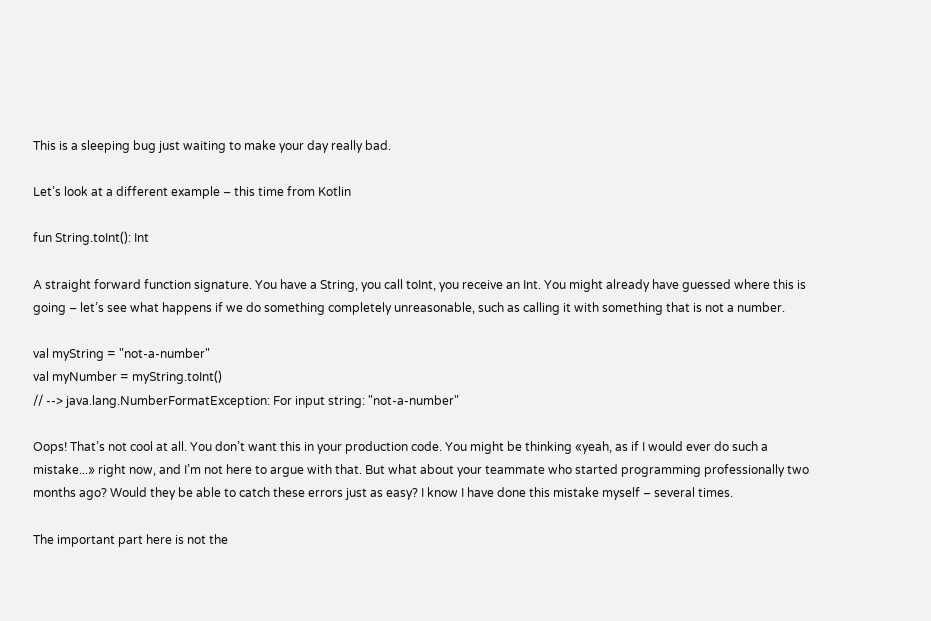This is a sleeping bug just waiting to make your day really bad.

Let’s look at a different example – this time from Kotlin

fun String.toInt(): Int

A straight forward function signature. You have a String, you call toInt, you receive an Int. You might already have guessed where this is going – let’s see what happens if we do something completely unreasonable, such as calling it with something that is not a number.

val myString = "not-a-number"
val myNumber = myString.toInt()
// --> java.lang.NumberFormatException: For input string: "not-a-number"

Oops! That’s not cool at all. You don’t want this in your production code. You might be thinking «yeah, as if I would ever do such a mistake...» right now, and I’m not here to argue with that. But what about your teammate who started programming professionally two months ago? Would they be able to catch these errors just as easy? I know I have done this mistake myself – several times.

The important part here is not the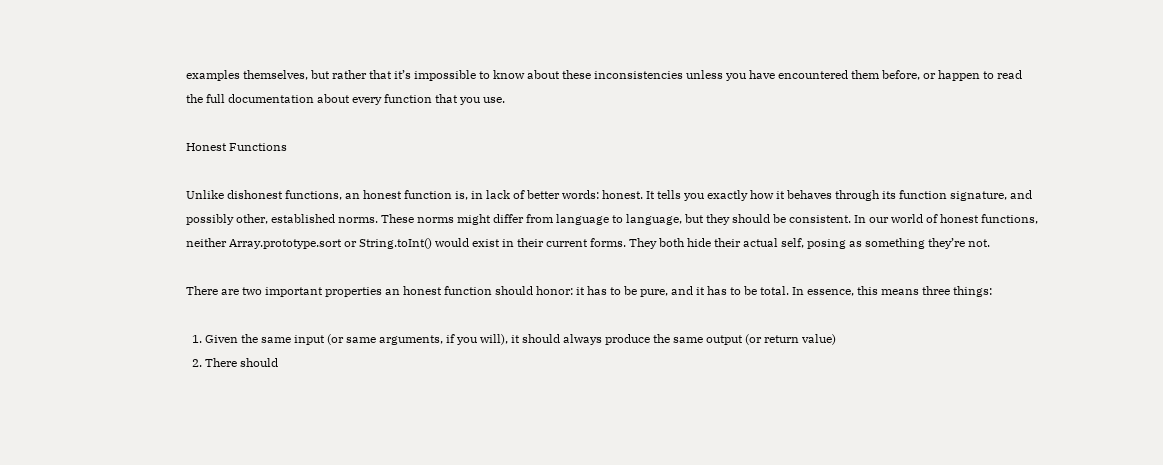examples themselves, but rather that it’s impossible to know about these inconsistencies unless you have encountered them before, or happen to read the full documentation about every function that you use.

Honest Functions

Unlike dishonest functions, an honest function is, in lack of better words: honest. It tells you exactly how it behaves through its function signature, and possibly other, established norms. These norms might differ from language to language, but they should be consistent. In our world of honest functions, neither Array.prototype.sort or String.toInt() would exist in their current forms. They both hide their actual self, posing as something they’re not.

There are two important properties an honest function should honor: it has to be pure, and it has to be total. In essence, this means three things:

  1. Given the same input (or same arguments, if you will), it should always produce the same output (or return value)
  2. There should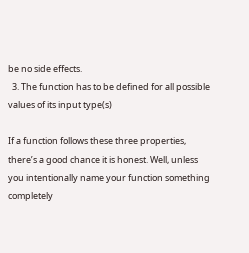be no side effects.
  3. The function has to be defined for all possible values of its input type(s)

If a function follows these three properties, there’s a good chance it is honest. Well, unless you intentionally name your function something completely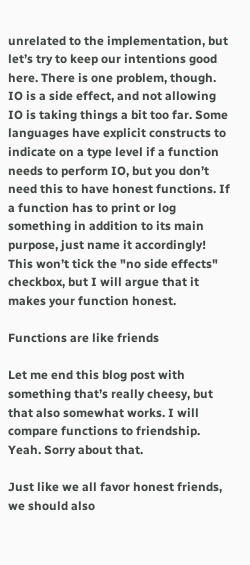unrelated to the implementation, but let’s try to keep our intentions good here. There is one problem, though. IO is a side effect, and not allowing IO is taking things a bit too far. Some languages have explicit constructs to indicate on a type level if a function needs to perform IO, but you don’t need this to have honest functions. If a function has to print or log something in addition to its main purpose, just name it accordingly! This won’t tick the "no side effects" checkbox, but I will argue that it makes your function honest.

Functions are like friends

Let me end this blog post with something that’s really cheesy, but that also somewhat works. I will compare functions to friendship. Yeah. Sorry about that.

Just like we all favor honest friends, we should also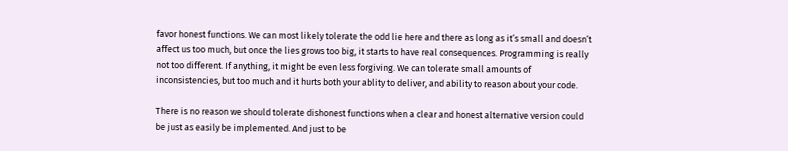favor honest functions. We can most likely tolerate the odd lie here and there as long as it’s small and doesn’t affect us too much, but once the lies grows too big, it starts to have real consequences. Programming is really not too different. If anything, it might be even less forgiving. We can tolerate small amounts of inconsistencies, but too much and it hurts both your ablity to deliver, and ability to reason about your code.

There is no reason we should tolerate dishonest functions when a clear and honest alternative version could be just as easily be implemented. And just to be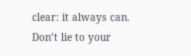clear: it always can. Don’t lie to your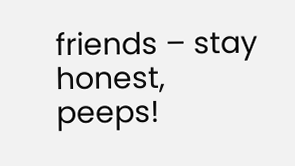friends – stay honest, peeps!